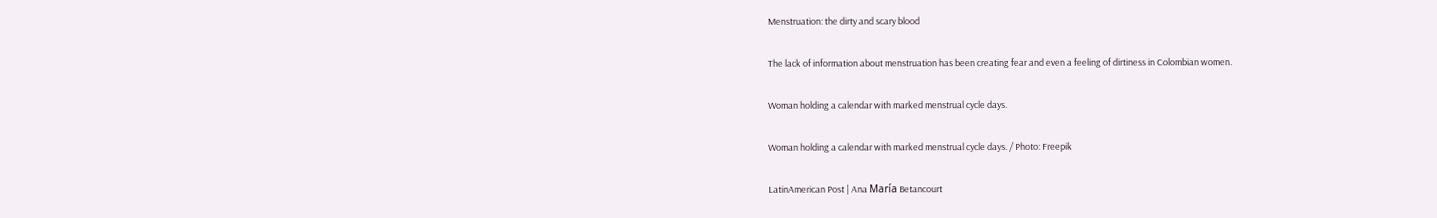Menstruation: the dirty and scary blood

The lack of information about menstruation has been creating fear and even a feeling of dirtiness in Colombian women.

Woman holding a calendar with marked menstrual cycle days.

Woman holding a calendar with marked menstrual cycle days. / Photo: Freepik

LatinAmerican Post | Ana María Betancourt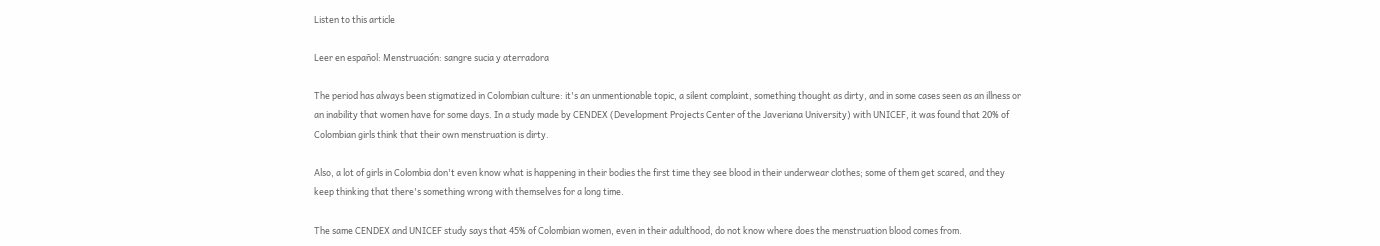Listen to this article

Leer en español: Menstruación: sangre sucia y aterradora

The period has always been stigmatized in Colombian culture: it's an unmentionable topic, a silent complaint, something thought as dirty, and in some cases seen as an illness or an inability that women have for some days. In a study made by CENDEX (Development Projects Center of the Javeriana University) with UNICEF, it was found that 20% of Colombian girls think that their own menstruation is dirty.

Also, a lot of girls in Colombia don't even know what is happening in their bodies the first time they see blood in their underwear clothes; some of them get scared, and they keep thinking that there's something wrong with themselves for a long time.

The same CENDEX and UNICEF study says that 45% of Colombian women, even in their adulthood, do not know where does the menstruation blood comes from.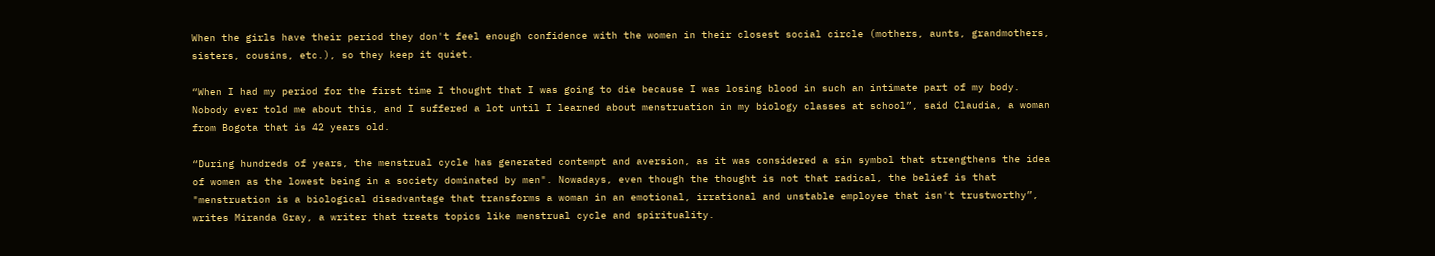When the girls have their period they don't feel enough confidence with the women in their closest social circle (mothers, aunts, grandmothers, sisters, cousins, etc.), so they keep it quiet.

“When I had my period for the first time I thought that I was going to die because I was losing blood in such an intimate part of my body. Nobody ever told me about this, and I suffered a lot until I learned about menstruation in my biology classes at school”, said Claudia, a woman from Bogota that is 42 years old.

“During hundreds of years, the menstrual cycle has generated contempt and aversion, as it was considered a sin symbol that strengthens the idea of women as the lowest being in a society dominated by men". Nowadays, even though the thought is not that radical, the belief is that "menstruation is a biological disadvantage that transforms a woman in an emotional, irrational and unstable employee that isn't trustworthy”, writes Miranda Gray, a writer that treats topics like menstrual cycle and spirituality.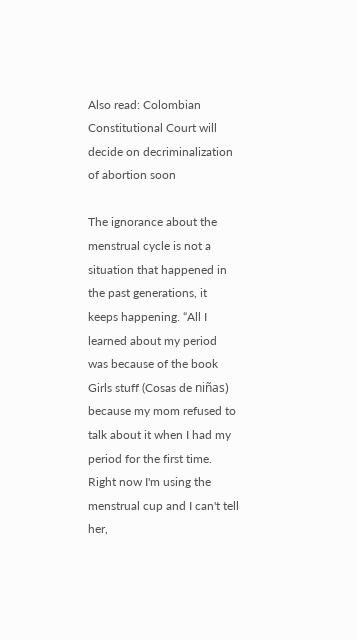Also read: Colombian Constitutional Court will decide on decriminalization of abortion soon

The ignorance about the menstrual cycle is not a situation that happened in the past generations, it keeps happening. “All I learned about my period was because of the book Girls stuff (Cosas de niñas) because my mom refused to talk about it when I had my period for the first time. Right now I'm using the menstrual cup and I can't tell her,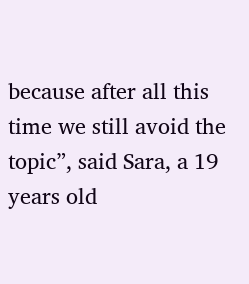because after all this time we still avoid the topic”, said Sara, a 19 years old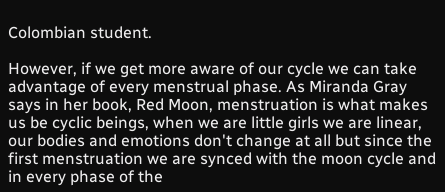Colombian student.

However, if we get more aware of our cycle we can take advantage of every menstrual phase. As Miranda Gray says in her book, Red Moon, menstruation is what makes us be cyclic beings, when we are little girls we are linear, our bodies and emotions don't change at all but since the first menstruation we are synced with the moon cycle and in every phase of the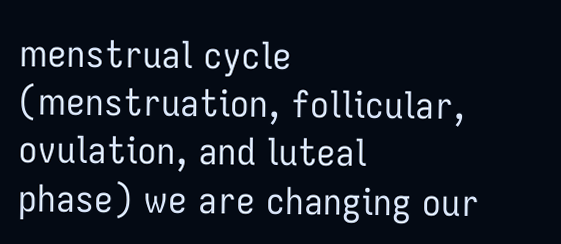menstrual cycle (menstruation, follicular, ovulation, and luteal phase) we are changing our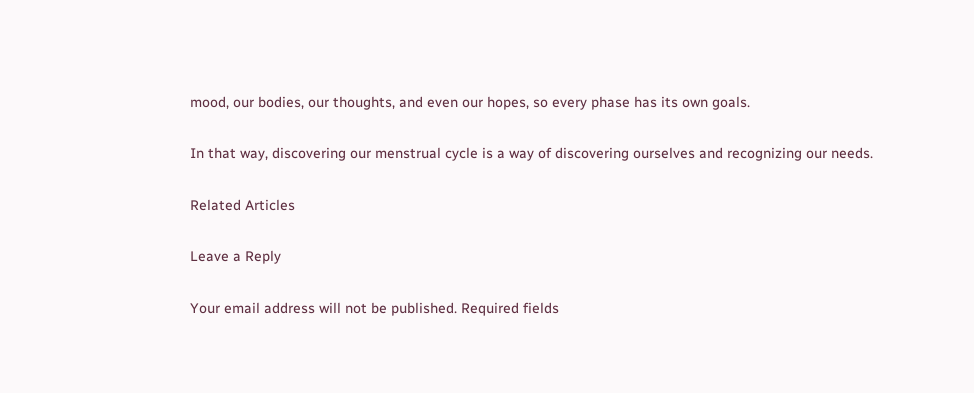mood, our bodies, our thoughts, and even our hopes, so every phase has its own goals.

In that way, discovering our menstrual cycle is a way of discovering ourselves and recognizing our needs.

Related Articles

Leave a Reply

Your email address will not be published. Required fields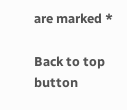are marked *

Back to top button